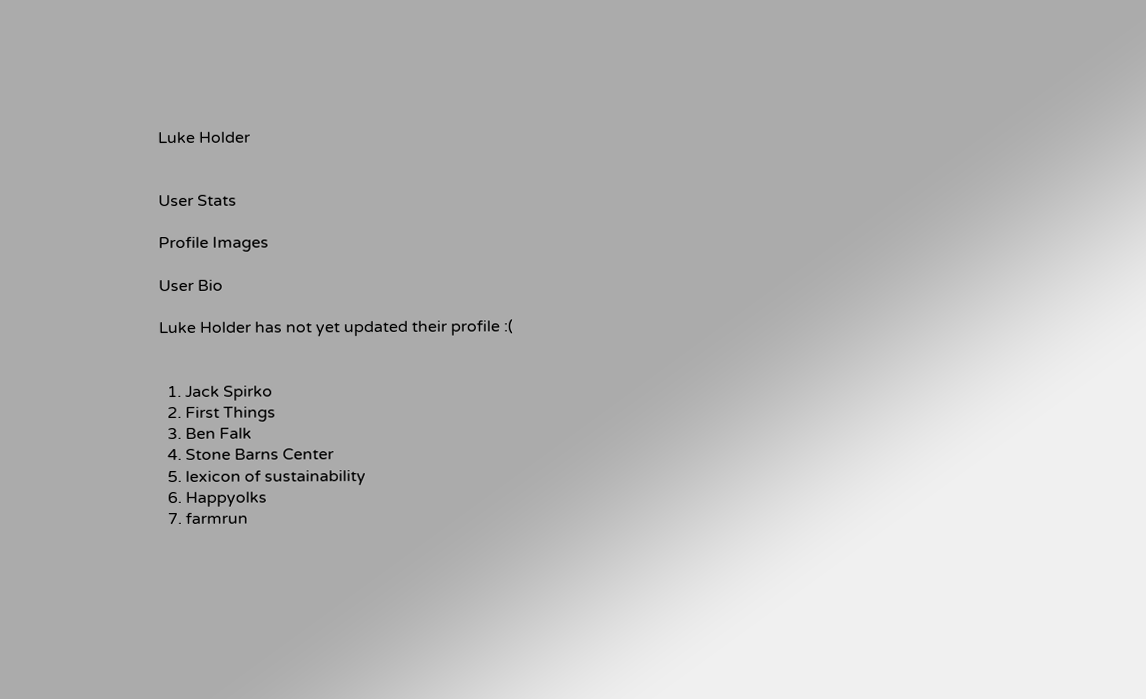Luke Holder


User Stats

Profile Images

User Bio

Luke Holder has not yet updated their profile :(


  1. Jack Spirko
  2. First Things
  3. Ben Falk
  4. Stone Barns Center
  5. lexicon of sustainability
  6. Happyolks
  7. farmrun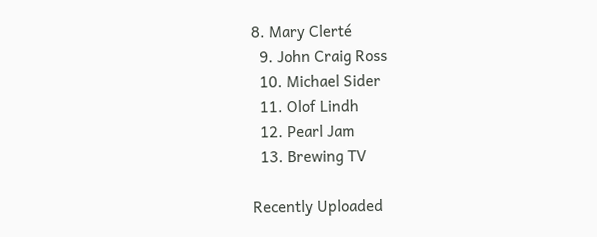8. Mary Clerté
  9. John Craig Ross
  10. Michael Sider
  11. Olof Lindh
  12. Pearl Jam
  13. Brewing TV

Recently Uploaded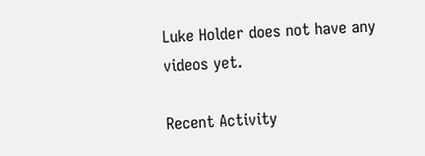Luke Holder does not have any videos yet.

Recent Activity